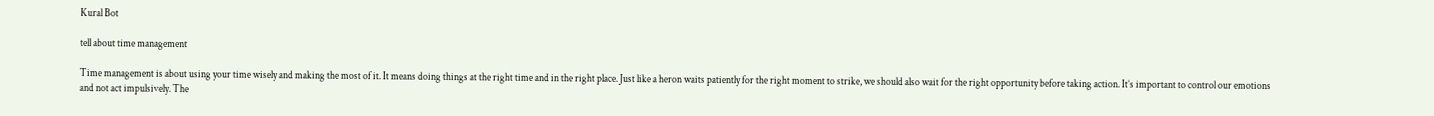Kural Bot

tell about time management

Time management is about using your time wisely and making the most of it. It means doing things at the right time and in the right place. Just like a heron waits patiently for the right moment to strike, we should also wait for the right opportunity before taking action. It’s important to control our emotions and not act impulsively. The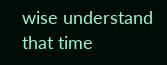wise understand that time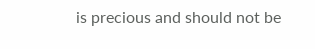is precious and should not be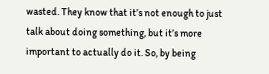wasted. They know that it’s not enough to just talk about doing something, but it’s more important to actually do it. So, by being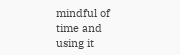mindful of time and using it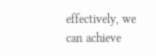effectively, we can achieve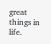great things in life.